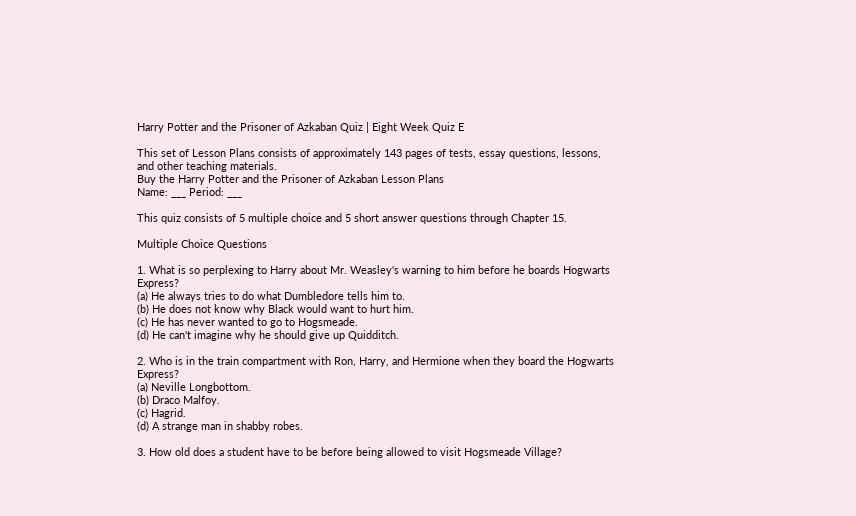Harry Potter and the Prisoner of Azkaban Quiz | Eight Week Quiz E

This set of Lesson Plans consists of approximately 143 pages of tests, essay questions, lessons, and other teaching materials.
Buy the Harry Potter and the Prisoner of Azkaban Lesson Plans
Name: ___ Period: ___

This quiz consists of 5 multiple choice and 5 short answer questions through Chapter 15.

Multiple Choice Questions

1. What is so perplexing to Harry about Mr. Weasley's warning to him before he boards Hogwarts Express?
(a) He always tries to do what Dumbledore tells him to.
(b) He does not know why Black would want to hurt him.
(c) He has never wanted to go to Hogsmeade.
(d) He can't imagine why he should give up Quidditch.

2. Who is in the train compartment with Ron, Harry, and Hermione when they board the Hogwarts Express?
(a) Neville Longbottom.
(b) Draco Malfoy.
(c) Hagrid.
(d) A strange man in shabby robes.

3. How old does a student have to be before being allowed to visit Hogsmeade Village?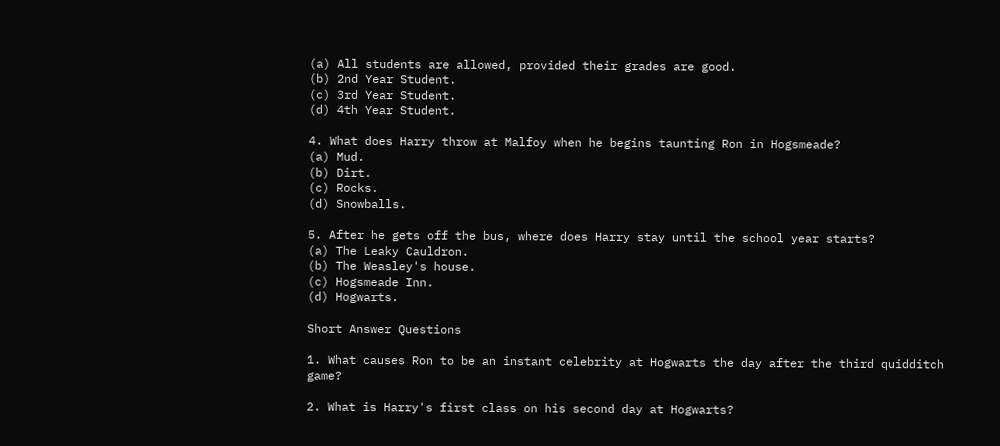(a) All students are allowed, provided their grades are good.
(b) 2nd Year Student.
(c) 3rd Year Student.
(d) 4th Year Student.

4. What does Harry throw at Malfoy when he begins taunting Ron in Hogsmeade?
(a) Mud.
(b) Dirt.
(c) Rocks.
(d) Snowballs.

5. After he gets off the bus, where does Harry stay until the school year starts?
(a) The Leaky Cauldron.
(b) The Weasley's house.
(c) Hogsmeade Inn.
(d) Hogwarts.

Short Answer Questions

1. What causes Ron to be an instant celebrity at Hogwarts the day after the third quidditch game?

2. What is Harry's first class on his second day at Hogwarts?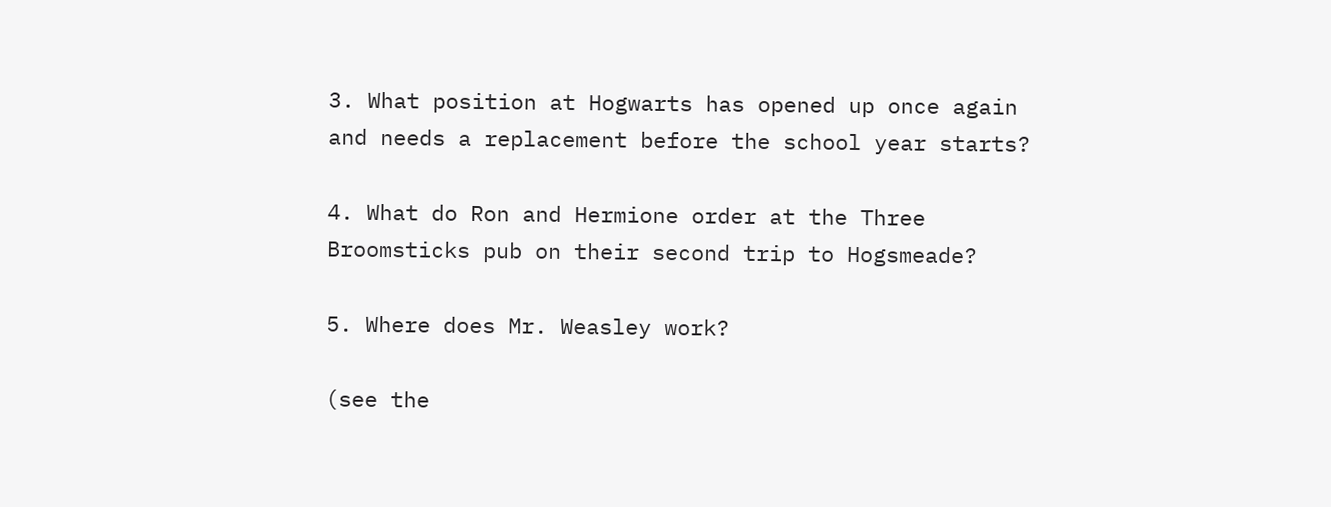3. What position at Hogwarts has opened up once again and needs a replacement before the school year starts?

4. What do Ron and Hermione order at the Three Broomsticks pub on their second trip to Hogsmeade?

5. Where does Mr. Weasley work?

(see the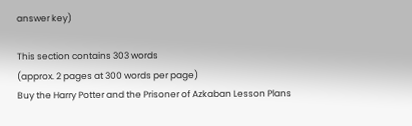answer key)

This section contains 303 words
(approx. 2 pages at 300 words per page)
Buy the Harry Potter and the Prisoner of Azkaban Lesson Plans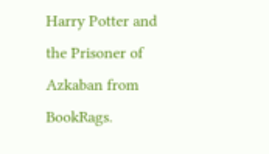Harry Potter and the Prisoner of Azkaban from BookRags.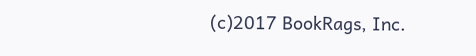(c)2017 BookRags, Inc.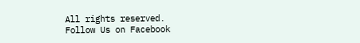All rights reserved.
Follow Us on Facebook